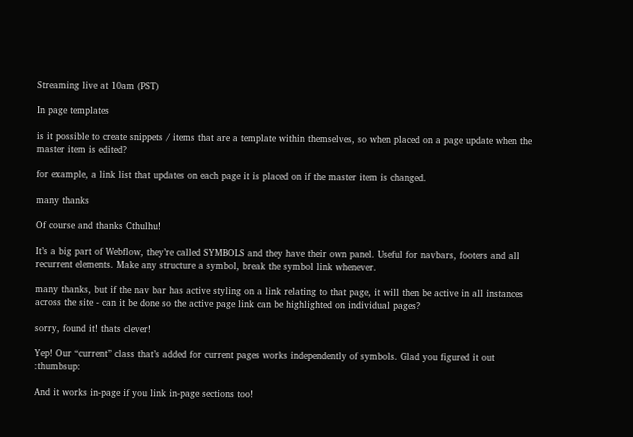Streaming live at 10am (PST)

In page templates

is it possible to create snippets / items that are a template within themselves, so when placed on a page update when the master item is edited?

for example, a link list that updates on each page it is placed on if the master item is changed.

many thanks

Of course and thanks Cthulhu!

It’s a big part of Webflow, they’re called SYMBOLS and they have their own panel. Useful for navbars, footers and all recurrent elements. Make any structure a symbol, break the symbol link whenever.

many thanks, but if the nav bar has active styling on a link relating to that page, it will then be active in all instances across the site - can it be done so the active page link can be highlighted on individual pages?

sorry, found it! thats clever!

Yep! Our “current” class that’s added for current pages works independently of symbols. Glad you figured it out :thumbsup:

And it works in-page if you link in-page sections too!